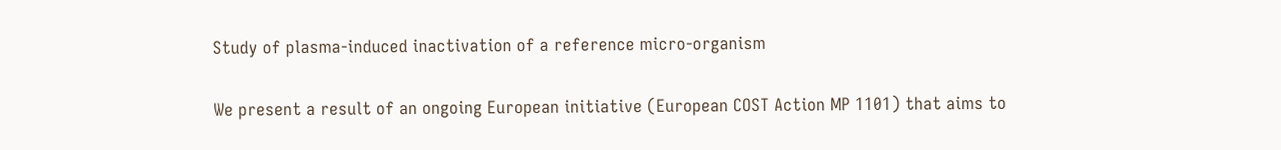Study of plasma-induced inactivation of a reference micro-organism

We present a result of an ongoing European initiative (European COST Action MP 1101) that aims to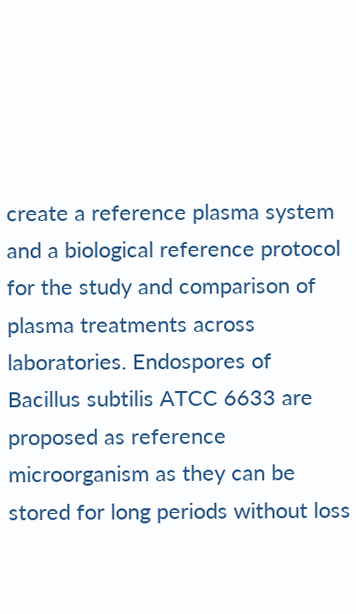create a reference plasma system and a biological reference protocol for the study and comparison of plasma treatments across laboratories. Endospores of Bacillus subtilis ATCC 6633 are proposed as reference microorganism as they can be stored for long periods without loss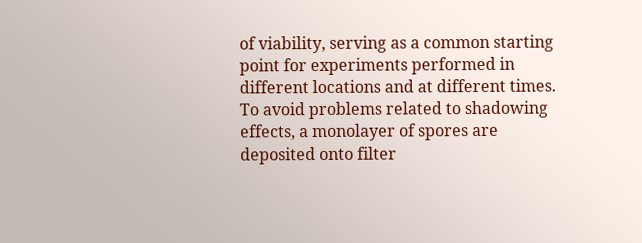of viability, serving as a common starting point for experiments performed in different locations and at different times. To avoid problems related to shadowing effects, a monolayer of spores are deposited onto filter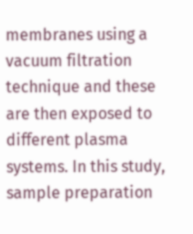membranes using a vacuum filtration technique and these are then exposed to different plasma systems. In this study, sample preparation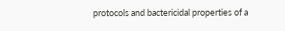protocols and bactericidal properties of a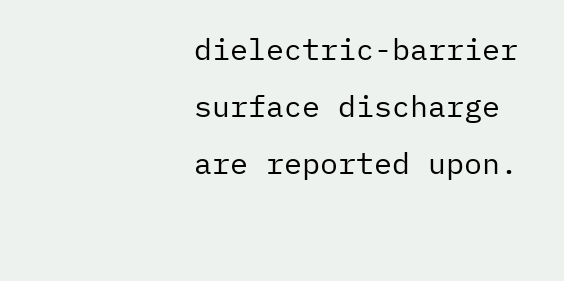dielectric-barrier surface discharge are reported upon.